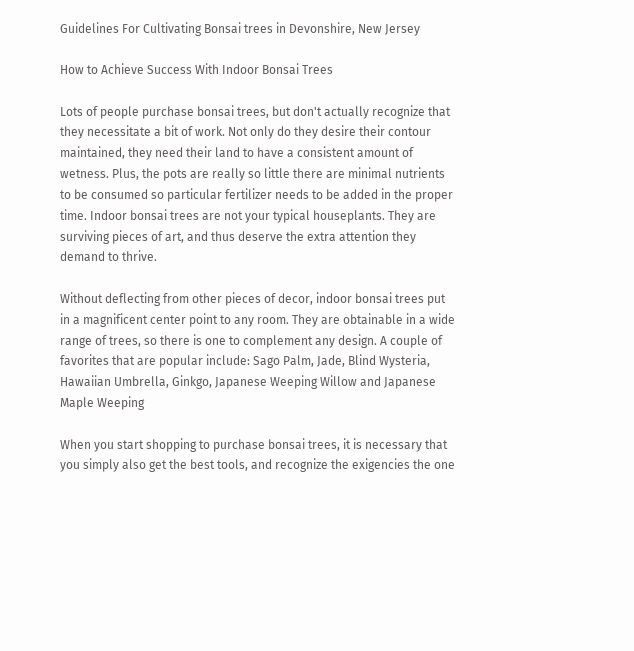Guidelines For Cultivating Bonsai trees in Devonshire, New Jersey

How to Achieve Success With Indoor Bonsai Trees

Lots of people purchase bonsai trees, but don't actually recognize that they necessitate a bit of work. Not only do they desire their contour maintained, they need their land to have a consistent amount of wetness. Plus, the pots are really so little there are minimal nutrients to be consumed so particular fertilizer needs to be added in the proper time. Indoor bonsai trees are not your typical houseplants. They are surviving pieces of art, and thus deserve the extra attention they demand to thrive.

Without deflecting from other pieces of decor, indoor bonsai trees put in a magnificent center point to any room. They are obtainable in a wide range of trees, so there is one to complement any design. A couple of favorites that are popular include: Sago Palm, Jade, Blind Wysteria, Hawaiian Umbrella, Ginkgo, Japanese Weeping Willow and Japanese Maple Weeping

When you start shopping to purchase bonsai trees, it is necessary that you simply also get the best tools, and recognize the exigencies the one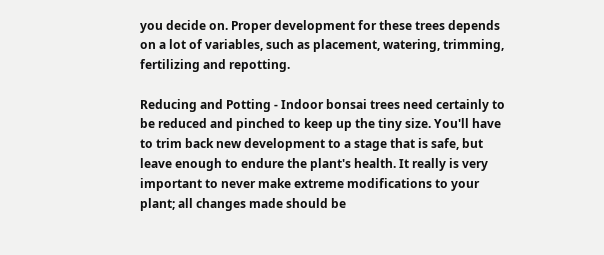you decide on. Proper development for these trees depends on a lot of variables, such as placement, watering, trimming, fertilizing and repotting.

Reducing and Potting - Indoor bonsai trees need certainly to be reduced and pinched to keep up the tiny size. You'll have to trim back new development to a stage that is safe, but leave enough to endure the plant's health. It really is very important to never make extreme modifications to your plant; all changes made should be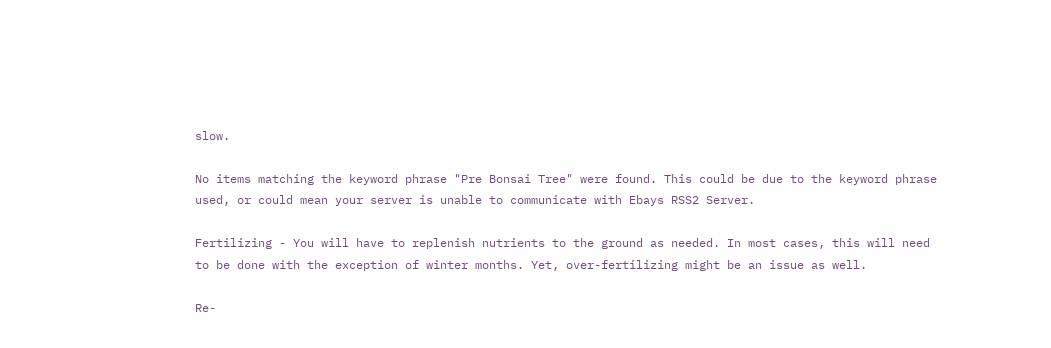slow.

No items matching the keyword phrase "Pre Bonsai Tree" were found. This could be due to the keyword phrase used, or could mean your server is unable to communicate with Ebays RSS2 Server.

Fertilizing - You will have to replenish nutrients to the ground as needed. In most cases, this will need to be done with the exception of winter months. Yet, over-fertilizing might be an issue as well.

Re-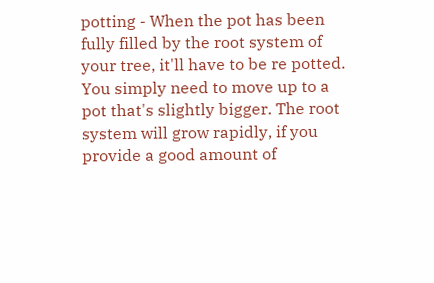potting - When the pot has been fully filled by the root system of your tree, it'll have to be re potted. You simply need to move up to a pot that's slightly bigger. The root system will grow rapidly, if you provide a good amount of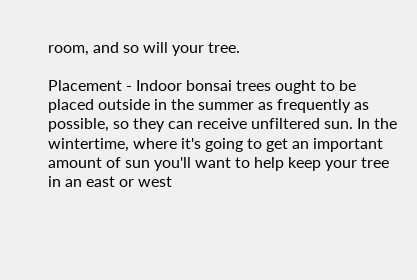room, and so will your tree.

Placement - Indoor bonsai trees ought to be placed outside in the summer as frequently as possible, so they can receive unfiltered sun. In the wintertime, where it's going to get an important amount of sun you'll want to help keep your tree in an east or west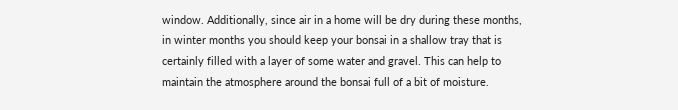window. Additionally, since air in a home will be dry during these months, in winter months you should keep your bonsai in a shallow tray that is certainly filled with a layer of some water and gravel. This can help to maintain the atmosphere around the bonsai full of a bit of moisture.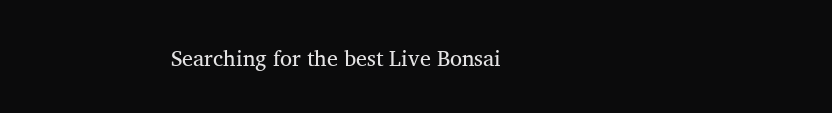Searching for the best Live Bonsai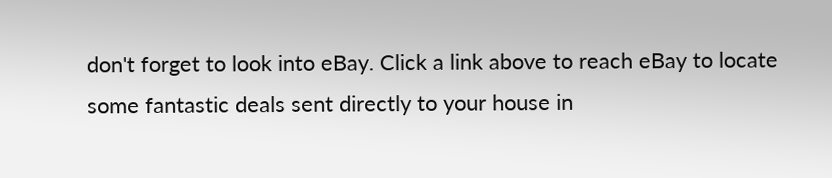don't forget to look into eBay. Click a link above to reach eBay to locate some fantastic deals sent directly to your house in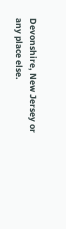Devonshire, New Jersey or any place else.